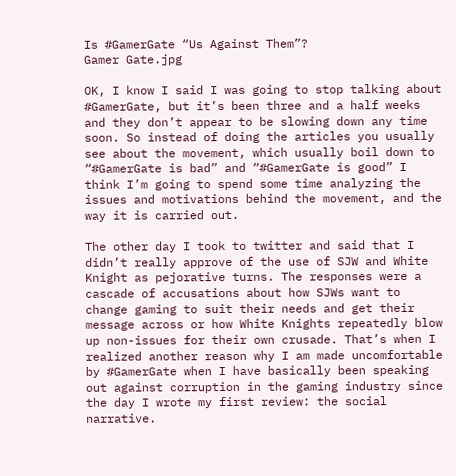Is #GamerGate “Us Against Them”?
Gamer Gate.jpg

OK, I know I said I was going to stop talking about #GamerGate, but it’s been three and a half weeks and they don’t appear to be slowing down any time soon. So instead of doing the articles you usually see about the movement, which usually boil down to “#GamerGate is bad” and “#GamerGate is good” I think I’m going to spend some time analyzing the issues and motivations behind the movement, and the way it is carried out.

The other day I took to twitter and said that I didn’t really approve of the use of SJW and White Knight as pejorative turns. The responses were a cascade of accusations about how SJWs want to change gaming to suit their needs and get their message across or how White Knights repeatedly blow up non-issues for their own crusade. That’s when I realized another reason why I am made uncomfortable by #GamerGate when I have basically been speaking out against corruption in the gaming industry since the day I wrote my first review: the social narrative.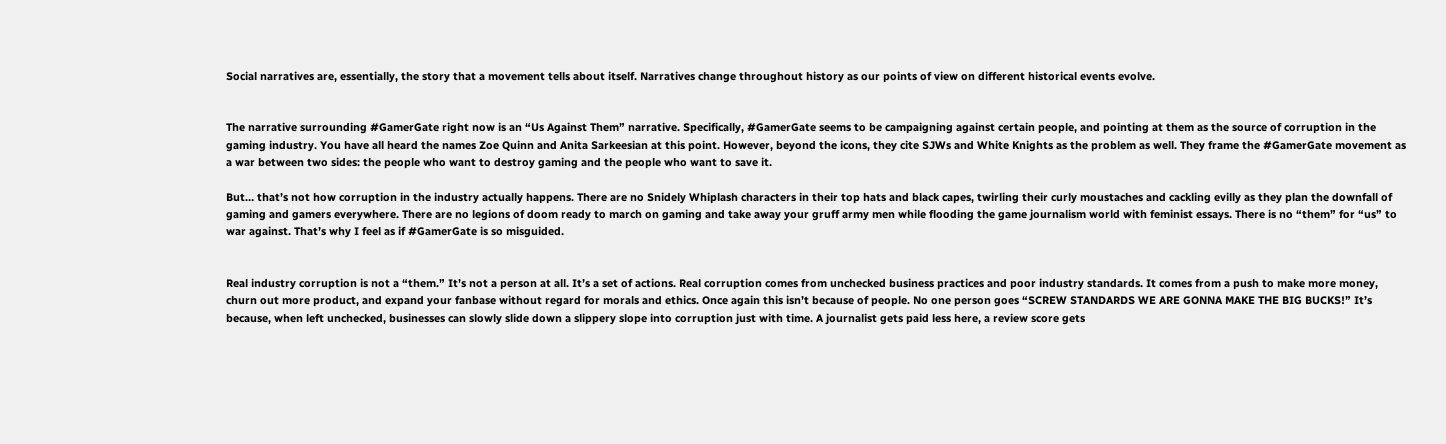Social narratives are, essentially, the story that a movement tells about itself. Narratives change throughout history as our points of view on different historical events evolve.


The narrative surrounding #GamerGate right now is an “Us Against Them” narrative. Specifically, #GamerGate seems to be campaigning against certain people, and pointing at them as the source of corruption in the gaming industry. You have all heard the names Zoe Quinn and Anita Sarkeesian at this point. However, beyond the icons, they cite SJWs and White Knights as the problem as well. They frame the #GamerGate movement as a war between two sides: the people who want to destroy gaming and the people who want to save it.

But… that’s not how corruption in the industry actually happens. There are no Snidely Whiplash characters in their top hats and black capes, twirling their curly moustaches and cackling evilly as they plan the downfall of gaming and gamers everywhere. There are no legions of doom ready to march on gaming and take away your gruff army men while flooding the game journalism world with feminist essays. There is no “them” for “us” to war against. That’s why I feel as if #GamerGate is so misguided.


Real industry corruption is not a “them.” It’s not a person at all. It’s a set of actions. Real corruption comes from unchecked business practices and poor industry standards. It comes from a push to make more money, churn out more product, and expand your fanbase without regard for morals and ethics. Once again this isn’t because of people. No one person goes “SCREW STANDARDS WE ARE GONNA MAKE THE BIG BUCKS!” It’s because, when left unchecked, businesses can slowly slide down a slippery slope into corruption just with time. A journalist gets paid less here, a review score gets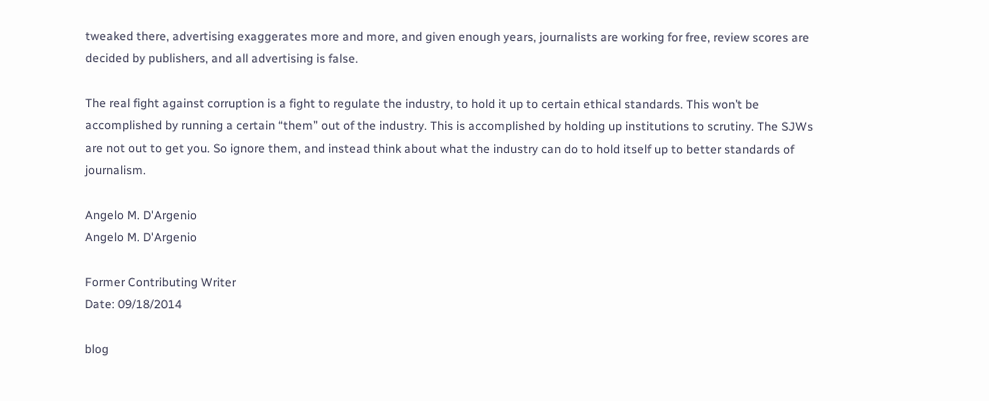tweaked there, advertising exaggerates more and more, and given enough years, journalists are working for free, review scores are decided by publishers, and all advertising is false.

The real fight against corruption is a fight to regulate the industry, to hold it up to certain ethical standards. This won’t be accomplished by running a certain “them” out of the industry. This is accomplished by holding up institutions to scrutiny. The SJWs are not out to get you. So ignore them, and instead think about what the industry can do to hold itself up to better standards of journalism.

Angelo M. D'Argenio
Angelo M. D'Argenio

Former Contributing Writer
Date: 09/18/2014

blog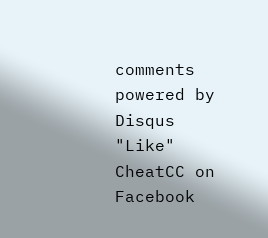comments powered by Disqus
"Like" CheatCC on Facebook